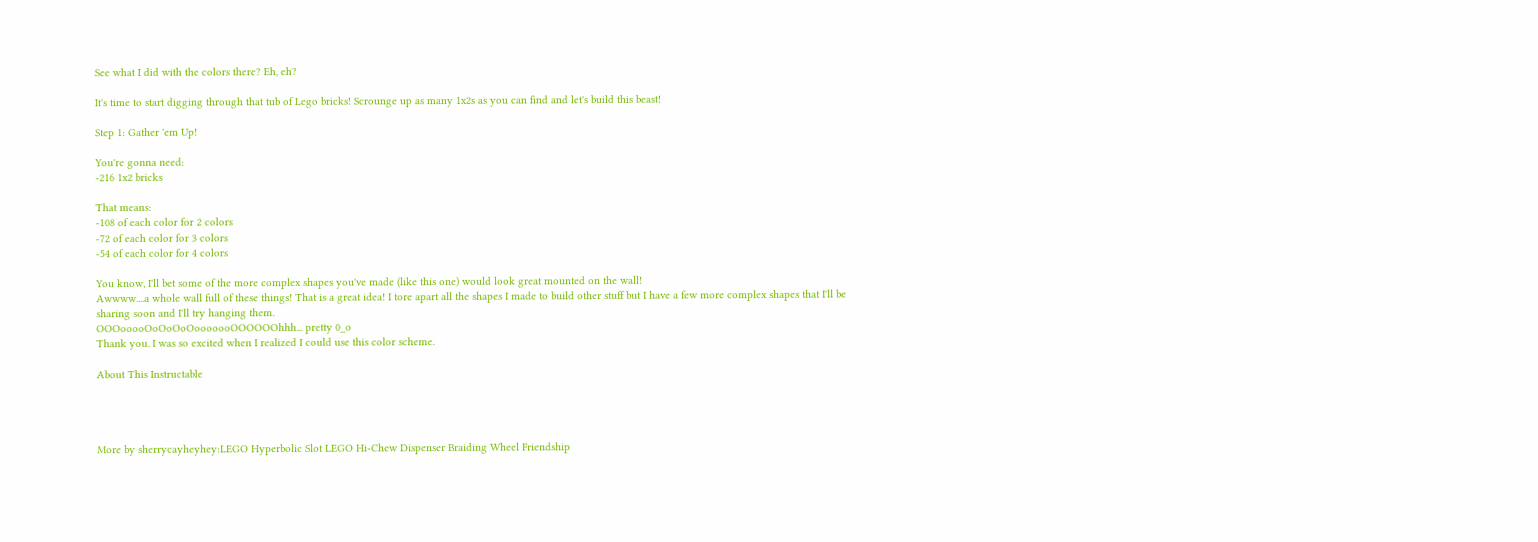See what I did with the colors there? Eh, eh?

It's time to start digging through that tub of Lego bricks! Scrounge up as many 1x2s as you can find and let's build this beast!

Step 1: Gather 'em Up!

You're gonna need:
-216 1x2 bricks

That means:
-108 of each color for 2 colors
-72 of each color for 3 colors
-54 of each color for 4 colors

You know, I'll bet some of the more complex shapes you've made (like this one) would look great mounted on the wall!
Awwww....a whole wall full of these things! That is a great idea! I tore apart all the shapes I made to build other stuff but I have a few more complex shapes that I'll be sharing soon and I'll try hanging them.
OOOooooOoOoOoOooooooOOOOOOhhh... pretty 0_o
Thank you. I was so excited when I realized I could use this color scheme.

About This Instructable




More by sherrycayheyhey:LEGO Hyperbolic Slot LEGO Hi-Chew Dispenser Braiding Wheel Friendship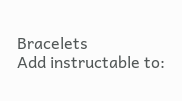Bracelets
Add instructable to: